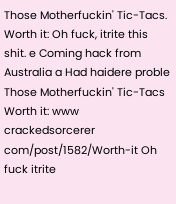Those Motherfuckin' Tic-Tacs. Worth it: Oh fuck, itrite this shit. e Coming hack from Australia a Had haidere proble Those Motherfuckin' Tic-Tacs Worth it: www crackedsorcerer com/post/1582/Worth-it Oh fuck itrite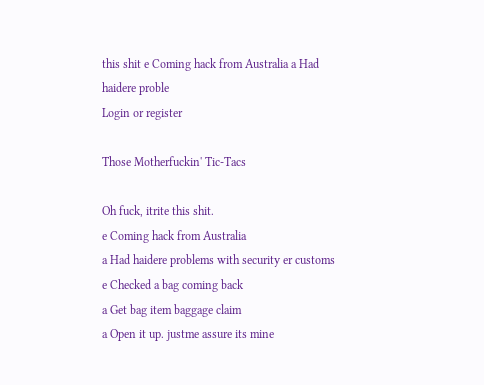this shit e Coming hack from Australia a Had haidere proble
Login or register

Those Motherfuckin' Tic-Tacs

Oh fuck, itrite this shit.
e Coming hack from Australia
a Had haidere problems with security er customs
e Checked a bag coming back
a Get bag item baggage claim
a Open it up. justme assure its mine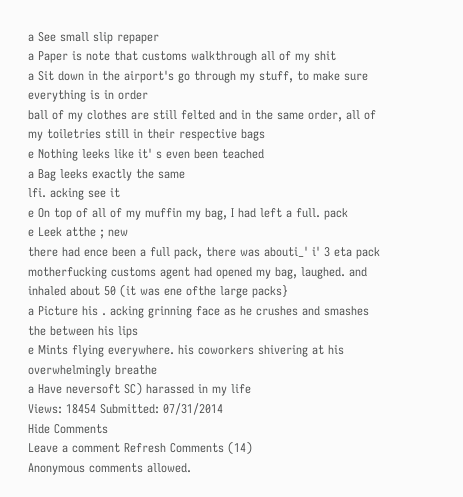a See small slip repaper
a Paper is note that customs walkthrough all of my shit
a Sit down in the airport's go through my stuff, to make sure everything is in order
ball of my clothes are still felted and in the same order, all of my toiletries still in their respective bags
e Nothing leeks like it' s even been teached
a Bag leeks exactly the same
lfi. acking see it
e On top of all of my muffin my bag, I had left a full. pack
e Leek atthe ; new
there had ence been a full pack, there was abouti_' i' 3 eta pack
motherfucking customs agent had opened my bag, laughed. and inhaled about 50 (it was ene ofthe large packs}
a Picture his . acking grinning face as he crushes and smashes the between his lips
e Mints flying everywhere. his coworkers shivering at his overwhelmingly breathe
a Have neversoft SC) harassed in my life
Views: 18454 Submitted: 07/31/2014
Hide Comments
Leave a comment Refresh Comments (14)
Anonymous comments allowed.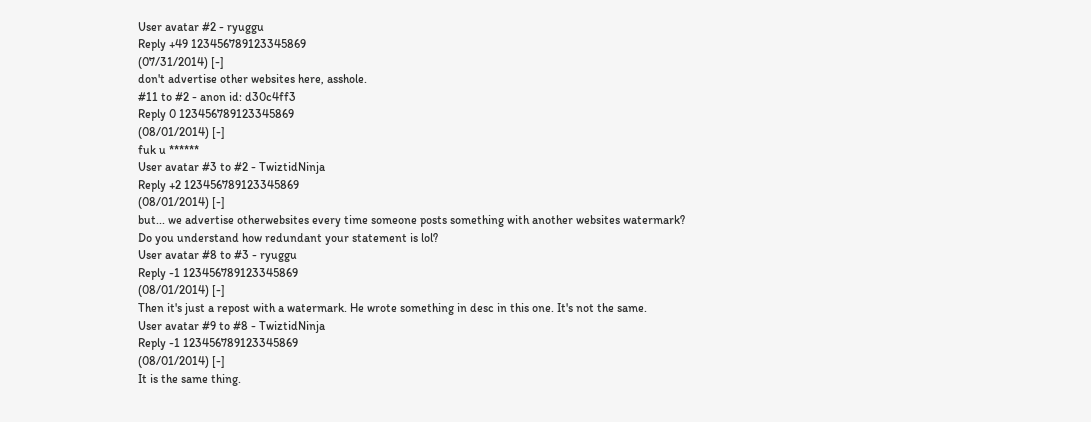User avatar #2 - ryuggu
Reply +49 123456789123345869
(07/31/2014) [-]
don't advertise other websites here, asshole.
#11 to #2 - anon id: d30c4ff3
Reply 0 123456789123345869
(08/01/2014) [-]
fuk u ******
User avatar #3 to #2 - TwiztidNinja
Reply +2 123456789123345869
(08/01/2014) [-]
but... we advertise otherwebsites every time someone posts something with another websites watermark?
Do you understand how redundant your statement is lol?
User avatar #8 to #3 - ryuggu
Reply -1 123456789123345869
(08/01/2014) [-]
Then it's just a repost with a watermark. He wrote something in desc in this one. It's not the same.
User avatar #9 to #8 - TwiztidNinja
Reply -1 123456789123345869
(08/01/2014) [-]
It is the same thing.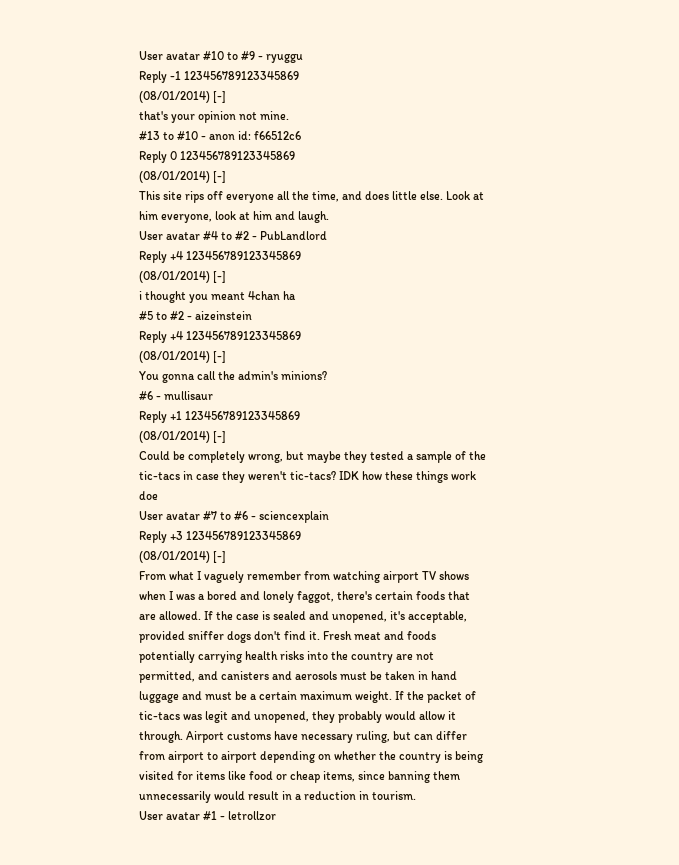User avatar #10 to #9 - ryuggu
Reply -1 123456789123345869
(08/01/2014) [-]
that's your opinion not mine.
#13 to #10 - anon id: f66512c6
Reply 0 123456789123345869
(08/01/2014) [-]
This site rips off everyone all the time, and does little else. Look at him everyone, look at him and laugh.
User avatar #4 to #2 - PubLandlord
Reply +4 123456789123345869
(08/01/2014) [-]
i thought you meant 4chan ha
#5 to #2 - aizeinstein
Reply +4 123456789123345869
(08/01/2014) [-]
You gonna call the admin's minions?
#6 - mullisaur
Reply +1 123456789123345869
(08/01/2014) [-]
Could be completely wrong, but maybe they tested a sample of the tic-tacs in case they weren't tic-tacs? IDK how these things work doe
User avatar #7 to #6 - sciencexplain
Reply +3 123456789123345869
(08/01/2014) [-]
From what I vaguely remember from watching airport TV shows when I was a bored and lonely faggot, there's certain foods that are allowed. If the case is sealed and unopened, it's acceptable, provided sniffer dogs don't find it. Fresh meat and foods potentially carrying health risks into the country are not permitted, and canisters and aerosols must be taken in hand luggage and must be a certain maximum weight. If the packet of tic-tacs was legit and unopened, they probably would allow it through. Airport customs have necessary ruling, but can differ from airport to airport depending on whether the country is being visited for items like food or cheap items, since banning them unnecessarily would result in a reduction in tourism.
User avatar #1 - letrollzor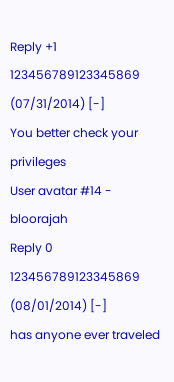Reply +1 123456789123345869
(07/31/2014) [-]
You better check your privileges
User avatar #14 - bloorajah
Reply 0 123456789123345869
(08/01/2014) [-]
has anyone ever traveled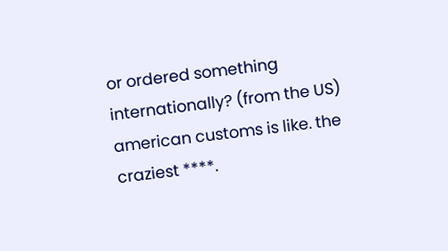or ordered something internationally? (from the US)
american customs is like. the craziest ****.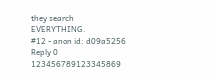they search EVERYTHING.
#12 - anon id: d09a5256
Reply 0 123456789123345869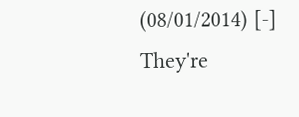(08/01/2014) [-]
They're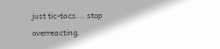just tic-tacs... stop overreacting.